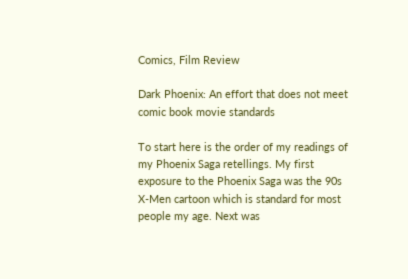Comics, Film Review

Dark Phoenix: An effort that does not meet comic book movie standards

To start here is the order of my readings of my Phoenix Saga retellings. My first exposure to the Phoenix Saga was the 90s X-Men cartoon which is standard for most people my age. Next was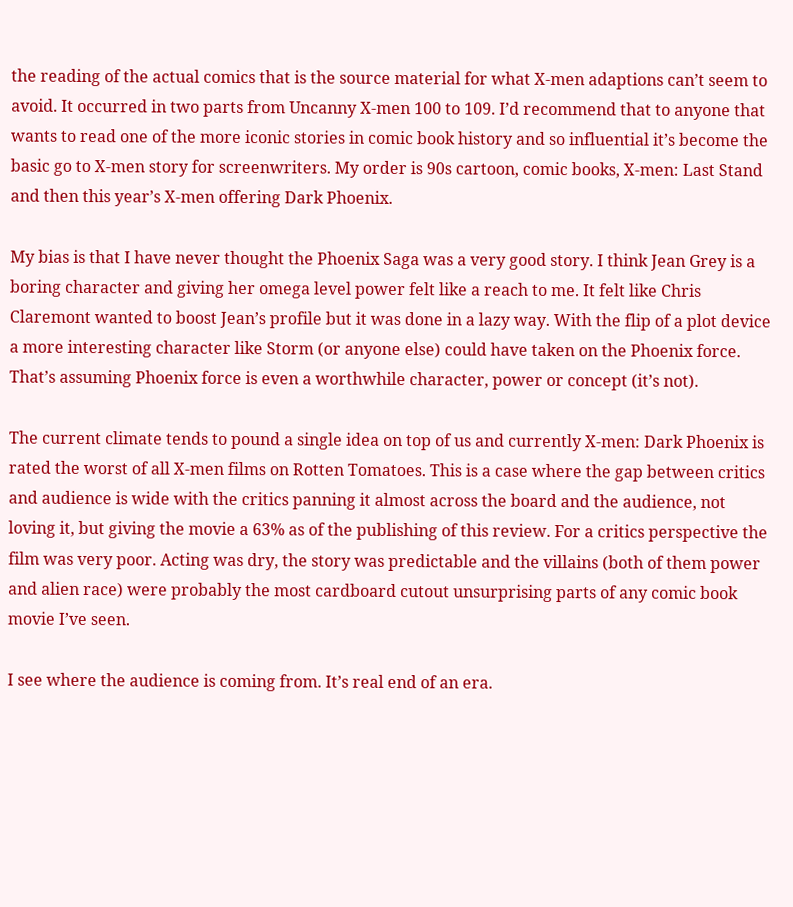the reading of the actual comics that is the source material for what X-men adaptions can’t seem to avoid. It occurred in two parts from Uncanny X-men 100 to 109. I’d recommend that to anyone that wants to read one of the more iconic stories in comic book history and so influential it’s become the basic go to X-men story for screenwriters. My order is 90s cartoon, comic books, X-men: Last Stand and then this year’s X-men offering Dark Phoenix.

My bias is that I have never thought the Phoenix Saga was a very good story. I think Jean Grey is a boring character and giving her omega level power felt like a reach to me. It felt like Chris Claremont wanted to boost Jean’s profile but it was done in a lazy way. With the flip of a plot device a more interesting character like Storm (or anyone else) could have taken on the Phoenix force. That’s assuming Phoenix force is even a worthwhile character, power or concept (it’s not).

The current climate tends to pound a single idea on top of us and currently X-men: Dark Phoenix is rated the worst of all X-men films on Rotten Tomatoes. This is a case where the gap between critics and audience is wide with the critics panning it almost across the board and the audience, not loving it, but giving the movie a 63% as of the publishing of this review. For a critics perspective the film was very poor. Acting was dry, the story was predictable and the villains (both of them power and alien race) were probably the most cardboard cutout unsurprising parts of any comic book movie I’ve seen.

I see where the audience is coming from. It’s real end of an era.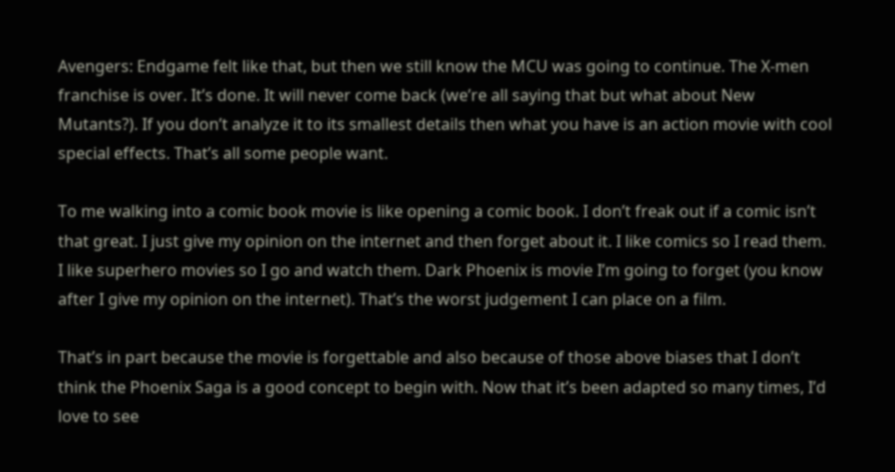Avengers: Endgame felt like that, but then we still know the MCU was going to continue. The X-men franchise is over. It’s done. It will never come back (we’re all saying that but what about New Mutants?). If you don’t analyze it to its smallest details then what you have is an action movie with cool special effects. That’s all some people want.

To me walking into a comic book movie is like opening a comic book. I don’t freak out if a comic isn’t that great. I just give my opinion on the internet and then forget about it. I like comics so I read them. I like superhero movies so I go and watch them. Dark Phoenix is movie I’m going to forget (you know after I give my opinion on the internet). That’s the worst judgement I can place on a film.

That’s in part because the movie is forgettable and also because of those above biases that I don’t think the Phoenix Saga is a good concept to begin with. Now that it’s been adapted so many times, I’d love to see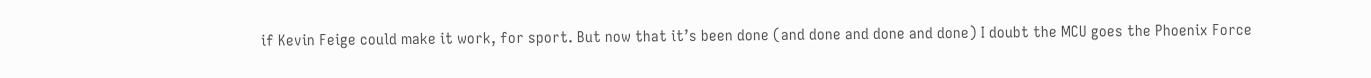if Kevin Feige could make it work, for sport. But now that it’s been done (and done and done and done) I doubt the MCU goes the Phoenix Force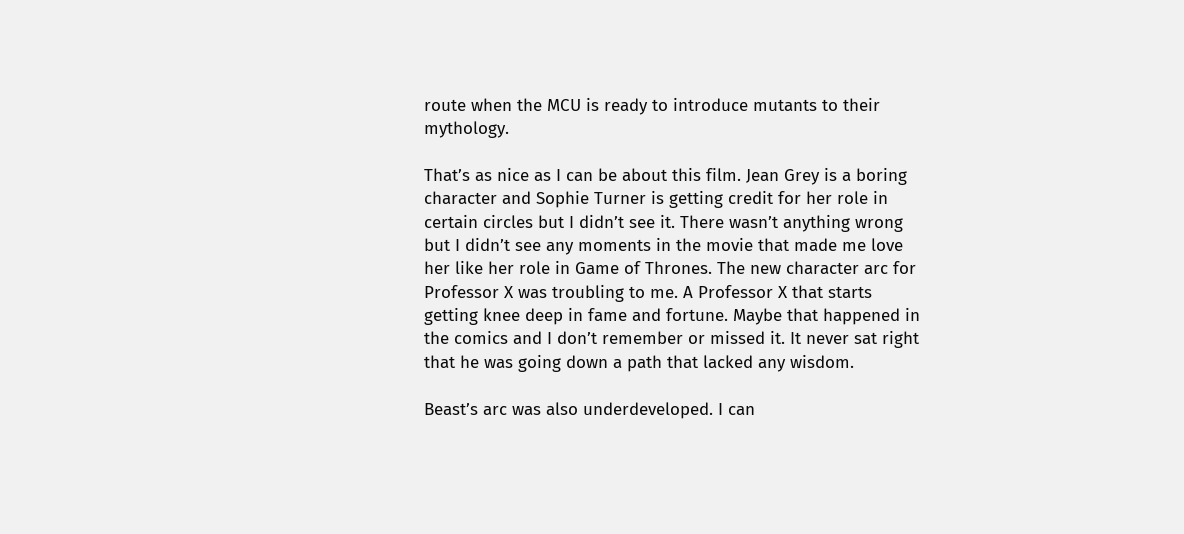route when the MCU is ready to introduce mutants to their mythology.

That’s as nice as I can be about this film. Jean Grey is a boring character and Sophie Turner is getting credit for her role in certain circles but I didn’t see it. There wasn’t anything wrong but I didn’t see any moments in the movie that made me love her like her role in Game of Thrones. The new character arc for Professor X was troubling to me. A Professor X that starts getting knee deep in fame and fortune. Maybe that happened in the comics and I don’t remember or missed it. It never sat right that he was going down a path that lacked any wisdom.

Beast’s arc was also underdeveloped. I can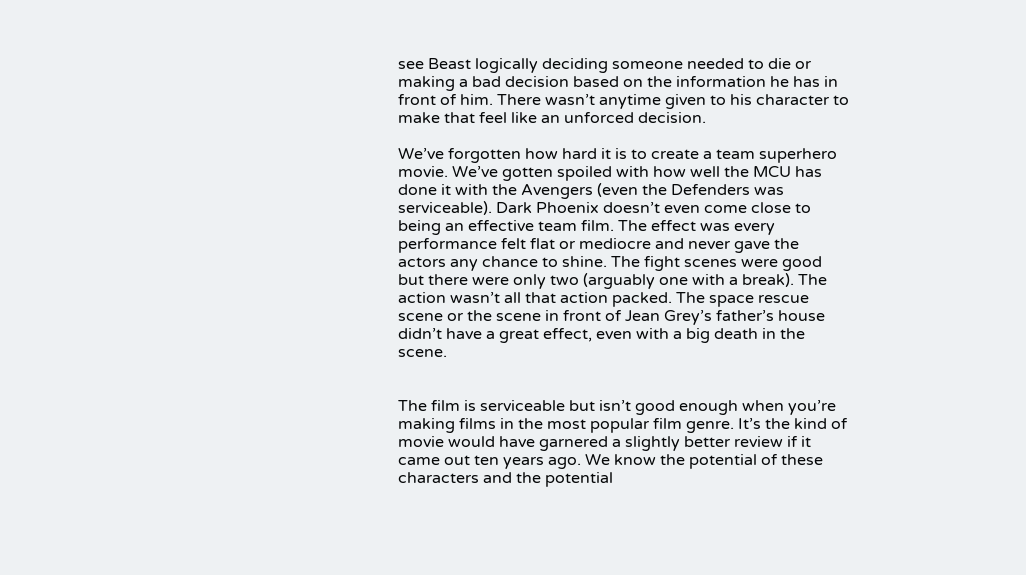see Beast logically deciding someone needed to die or making a bad decision based on the information he has in front of him. There wasn’t anytime given to his character to make that feel like an unforced decision.

We’ve forgotten how hard it is to create a team superhero movie. We’ve gotten spoiled with how well the MCU has done it with the Avengers (even the Defenders was serviceable). Dark Phoenix doesn’t even come close to being an effective team film. The effect was every performance felt flat or mediocre and never gave the actors any chance to shine. The fight scenes were good but there were only two (arguably one with a break). The action wasn’t all that action packed. The space rescue scene or the scene in front of Jean Grey’s father’s house didn’t have a great effect, even with a big death in the scene.


The film is serviceable but isn’t good enough when you’re making films in the most popular film genre. It’s the kind of movie would have garnered a slightly better review if it came out ten years ago. We know the potential of these characters and the potential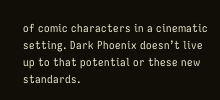of comic characters in a cinematic setting. Dark Phoenix doesn’t live up to that potential or these new standards.